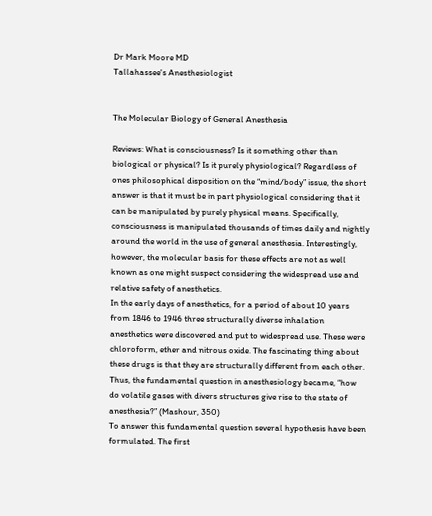Dr Mark Moore MD
Tallahassee's Anesthesiologist


The Molecular Biology of General Anesthesia

Reviews: What is consciousness? Is it something other than biological or physical? Is it purely physiological? Regardless of ones philosophical disposition on the “mind/body” issue, the short answer is that it must be in part physiological considering that it can be manipulated by purely physical means. Specifically, consciousness is manipulated thousands of times daily and nightly around the world in the use of general anesthesia. Interestingly, however, the molecular basis for these effects are not as well known as one might suspect considering the widespread use and relative safety of anesthetics.
In the early days of anesthetics, for a period of about 10 years from 1846 to 1946 three structurally diverse inhalation anesthetics were discovered and put to widespread use. These were chloroform, ether and nitrous oxide. The fascinating thing about these drugs is that they are structurally different from each other. Thus, the fundamental question in anesthesiology became, “how do volatile gases with divers structures give rise to the state of anesthesia?” (Mashour, 350)
To answer this fundamental question several hypothesis have been formulated. The first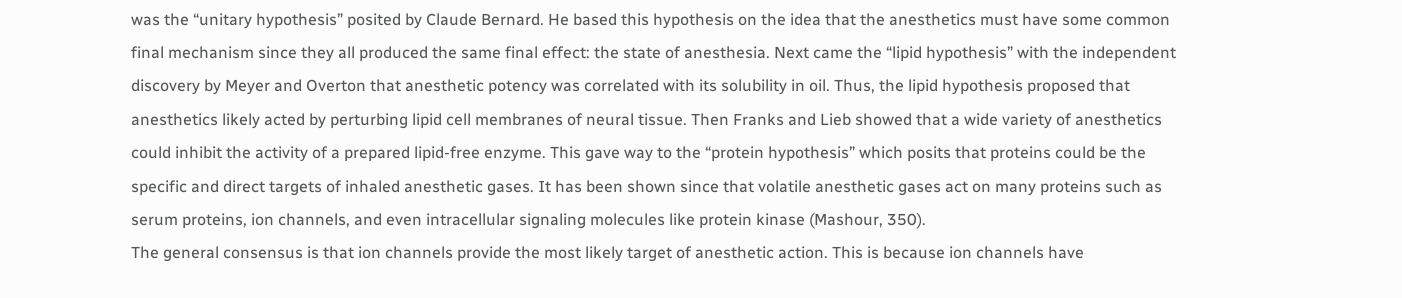was the “unitary hypothesis” posited by Claude Bernard. He based this hypothesis on the idea that the anesthetics must have some common final mechanism since they all produced the same final effect: the state of anesthesia. Next came the “lipid hypothesis” with the independent discovery by Meyer and Overton that anesthetic potency was correlated with its solubility in oil. Thus, the lipid hypothesis proposed that anesthetics likely acted by perturbing lipid cell membranes of neural tissue. Then Franks and Lieb showed that a wide variety of anesthetics could inhibit the activity of a prepared lipid-free enzyme. This gave way to the “protein hypothesis” which posits that proteins could be the specific and direct targets of inhaled anesthetic gases. It has been shown since that volatile anesthetic gases act on many proteins such as serum proteins, ion channels, and even intracellular signaling molecules like protein kinase (Mashour, 350).
The general consensus is that ion channels provide the most likely target of anesthetic action. This is because ion channels have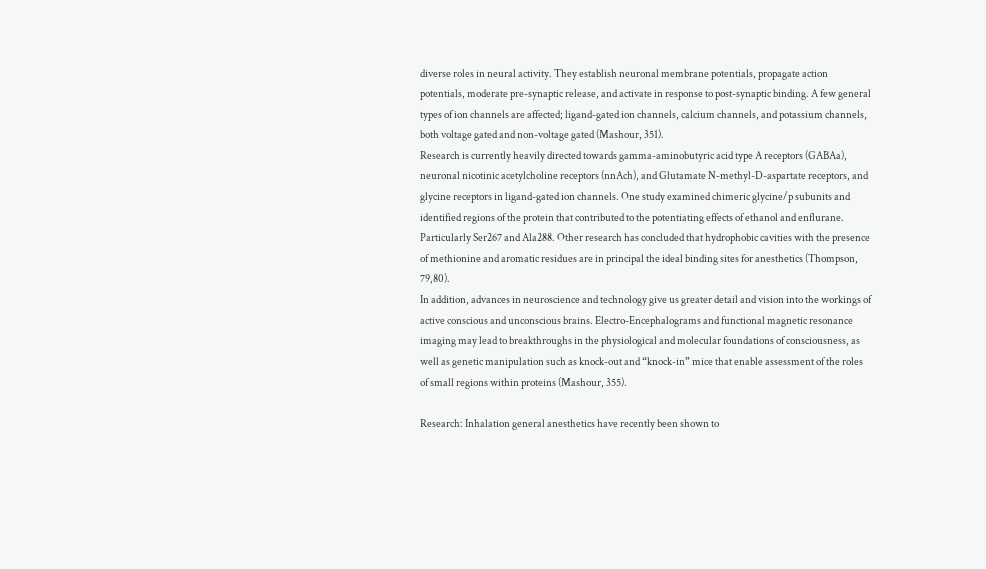diverse roles in neural activity. They establish neuronal membrane potentials, propagate action potentials, moderate pre-synaptic release, and activate in response to post-synaptic binding. A few general types of ion channels are affected; ligand-gated ion channels, calcium channels, and potassium channels, both voltage gated and non-voltage gated (Mashour, 351).
Research is currently heavily directed towards gamma-aminobutyric acid type A receptors (GABAa), neuronal nicotinic acetylcholine receptors (nnAch), and Glutamate N-methyl-D-aspartate receptors, and glycine receptors in ligand-gated ion channels. One study examined chimeric glycine/p subunits and identified regions of the protein that contributed to the potentiating effects of ethanol and enflurane. Particularly Ser267 and Ala288. Other research has concluded that hydrophobic cavities with the presence of methionine and aromatic residues are in principal the ideal binding sites for anesthetics (Thompson, 79,80).
In addition, advances in neuroscience and technology give us greater detail and vision into the workings of active conscious and unconscious brains. Electro-Encephalograms and functional magnetic resonance imaging may lead to breakthroughs in the physiological and molecular foundations of consciousness, as well as genetic manipulation such as knock-out and “knock-in” mice that enable assessment of the roles of small regions within proteins (Mashour, 355).

Research: Inhalation general anesthetics have recently been shown to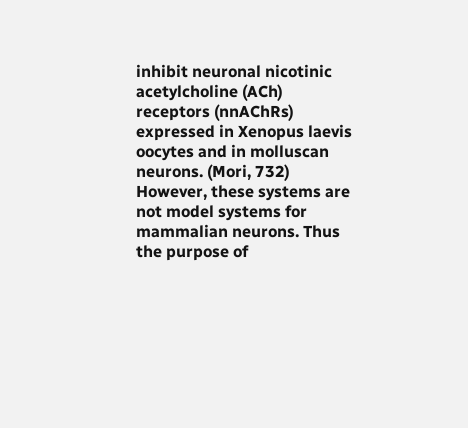inhibit neuronal nicotinic acetylcholine (ACh) receptors (nnAChRs) expressed in Xenopus laevis oocytes and in molluscan neurons. (Mori, 732) However, these systems are not model systems for mammalian neurons. Thus the purpose of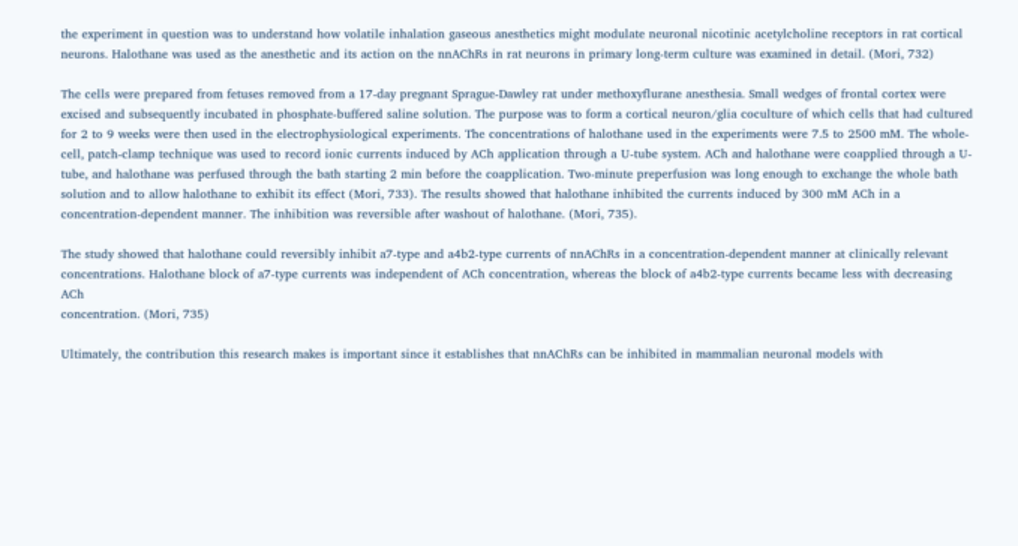the experiment in question was to understand how volatile inhalation gaseous anesthetics might modulate neuronal nicotinic acetylcholine receptors in rat cortical neurons. Halothane was used as the anesthetic and its action on the nnAChRs in rat neurons in primary long-term culture was examined in detail. (Mori, 732)

The cells were prepared from fetuses removed from a 17-day pregnant Sprague-Dawley rat under methoxyflurane anesthesia. Small wedges of frontal cortex were excised and subsequently incubated in phosphate-buffered saline solution. The purpose was to form a cortical neuron/glia coculture of which cells that had cultured for 2 to 9 weeks were then used in the electrophysiological experiments. The concentrations of halothane used in the experiments were 7.5 to 2500 mM. The whole-cell, patch-clamp technique was used to record ionic currents induced by ACh application through a U-tube system. ACh and halothane were coapplied through a U-tube, and halothane was perfused through the bath starting 2 min before the coapplication. Two-minute preperfusion was long enough to exchange the whole bath solution and to allow halothane to exhibit its effect (Mori, 733). The results showed that halothane inhibited the currents induced by 300 mM ACh in a concentration-dependent manner. The inhibition was reversible after washout of halothane. (Mori, 735).

The study showed that halothane could reversibly inhibit a7-type and a4b2-type currents of nnAChRs in a concentration-dependent manner at clinically relevant concentrations. Halothane block of a7-type currents was independent of ACh concentration, whereas the block of a4b2-type currents became less with decreasing ACh
concentration. (Mori, 735)

Ultimately, the contribution this research makes is important since it establishes that nnAChRs can be inhibited in mammalian neuronal models with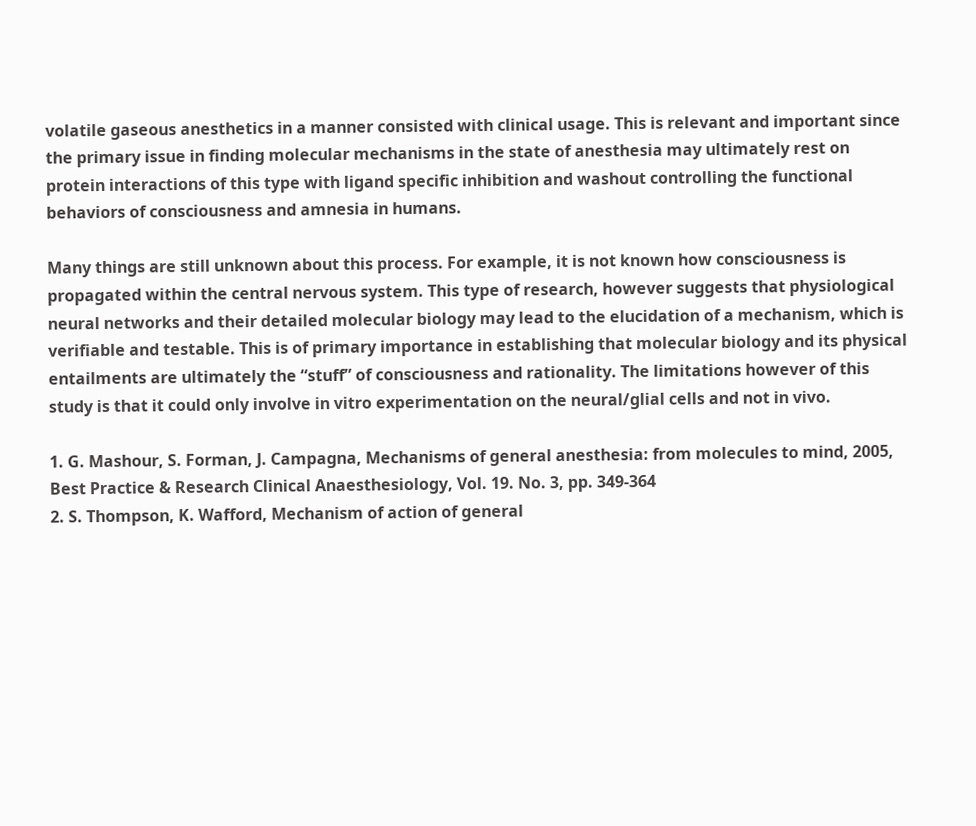volatile gaseous anesthetics in a manner consisted with clinical usage. This is relevant and important since the primary issue in finding molecular mechanisms in the state of anesthesia may ultimately rest on protein interactions of this type with ligand specific inhibition and washout controlling the functional behaviors of consciousness and amnesia in humans.

Many things are still unknown about this process. For example, it is not known how consciousness is propagated within the central nervous system. This type of research, however suggests that physiological neural networks and their detailed molecular biology may lead to the elucidation of a mechanism, which is verifiable and testable. This is of primary importance in establishing that molecular biology and its physical entailments are ultimately the “stuff” of consciousness and rationality. The limitations however of this study is that it could only involve in vitro experimentation on the neural/glial cells and not in vivo.

1. G. Mashour, S. Forman, J. Campagna, Mechanisms of general anesthesia: from molecules to mind, 2005, Best Practice & Research Clinical Anaesthesiology, Vol. 19. No. 3, pp. 349-364
2. S. Thompson, K. Wafford, Mechanism of action of general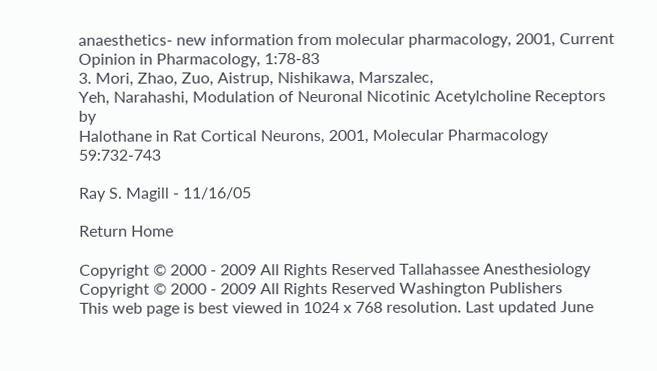anaesthetics- new information from molecular pharmacology, 2001, Current Opinion in Pharmacology, 1:78-83
3. Mori, Zhao, Zuo, Aistrup, Nishikawa, Marszalec,
Yeh, Narahashi, Modulation of Neuronal Nicotinic Acetylcholine Receptors by
Halothane in Rat Cortical Neurons, 2001, Molecular Pharmacology 59:732-743

Ray S. Magill - 11/16/05

Return Home

Copyright © 2000 - 2009 All Rights Reserved Tallahassee Anesthesiology
Copyright © 2000 - 2009 All Rights Reserved Washington Publishers
This web page is best viewed in 1024 x 768 resolution. Last updated June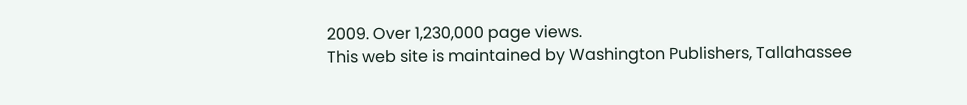2009. Over 1,230,000 page views.
This web site is maintained by Washington Publishers, Tallahassee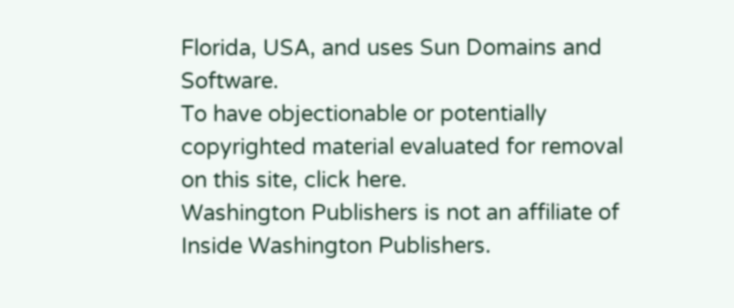Florida, USA, and uses Sun Domains and Software.
To have objectionable or potentially copyrighted material evaluated for removal on this site, click here.
Washington Publishers is not an affiliate of Inside Washington Publishers.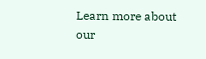Learn more about our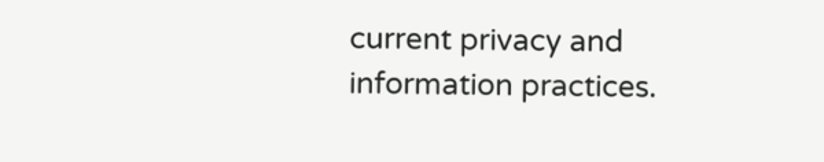current privacy and information practices.